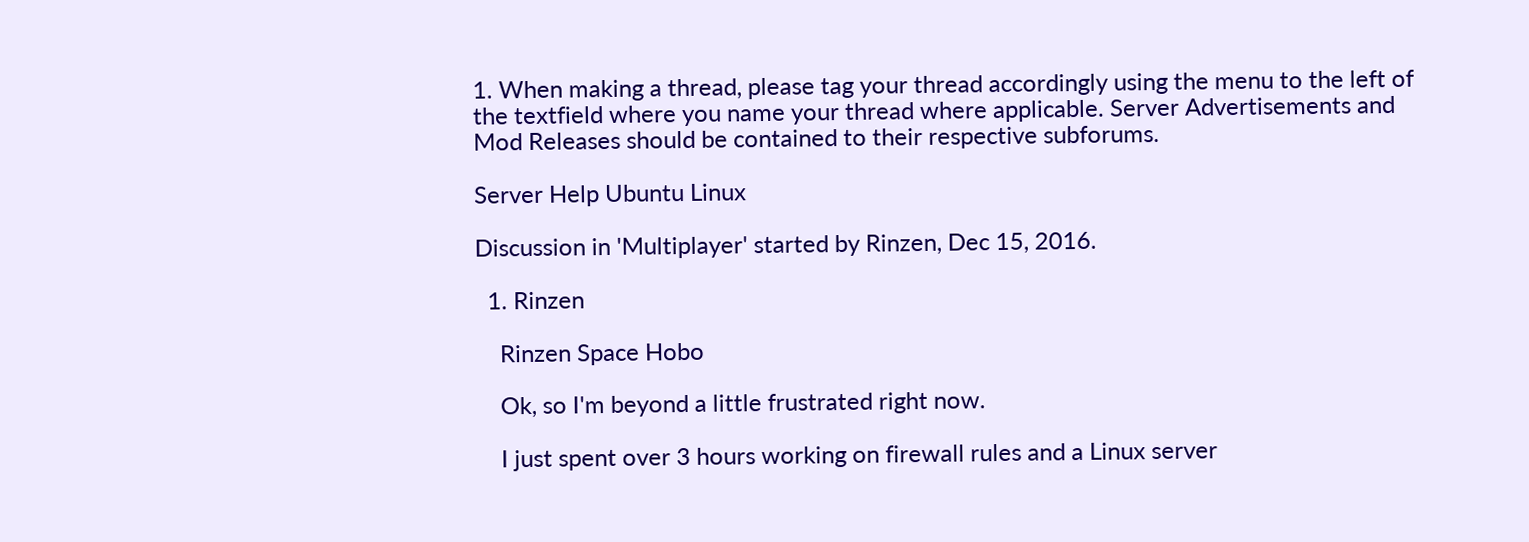1. When making a thread, please tag your thread accordingly using the menu to the left of the textfield where you name your thread where applicable. Server Advertisements and Mod Releases should be contained to their respective subforums.

Server Help Ubuntu Linux

Discussion in 'Multiplayer' started by Rinzen, Dec 15, 2016.

  1. Rinzen

    Rinzen Space Hobo

    Ok, so I'm beyond a little frustrated right now.

    I just spent over 3 hours working on firewall rules and a Linux server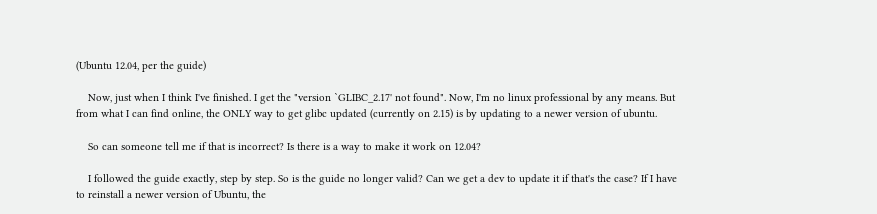(Ubuntu 12.04, per the guide)

    Now, just when I think I've finished. I get the "version `GLIBC_2.17' not found". Now, I'm no linux professional by any means. But from what I can find online, the ONLY way to get glibc updated (currently on 2.15) is by updating to a newer version of ubuntu.

    So can someone tell me if that is incorrect? Is there is a way to make it work on 12.04?

    I followed the guide exactly, step by step. So is the guide no longer valid? Can we get a dev to update it if that's the case? If I have to reinstall a newer version of Ubuntu, the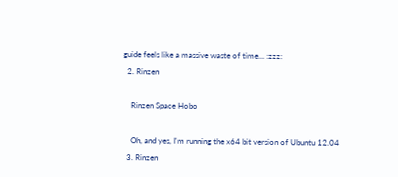guide feels like a massive waste of time... :zzz:
  2. Rinzen

    Rinzen Space Hobo

    Oh, and yes, I'm running the x64 bit version of Ubuntu 12.04
  3. Rinzen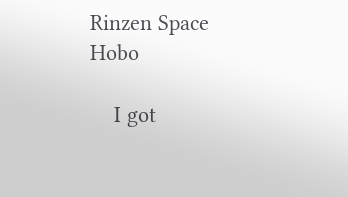Rinzen Space Hobo

    I got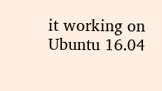it working on Ubuntu 16.04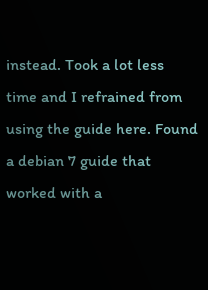instead. Took a lot less time and I refrained from using the guide here. Found a debian 7 guide that worked with a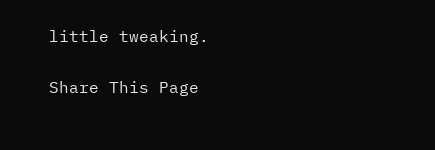little tweaking.

Share This Page